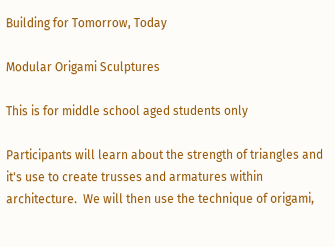Building for Tomorrow, Today

Modular Origami Sculptures

This is for middle school aged students only

Participants will learn about the strength of triangles and it's use to create trusses and armatures within architecture.  We will then use the technique of origami,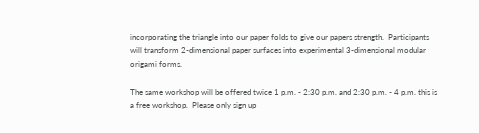incorporating the triangle into our paper folds to give our papers strength.  Participants will transform 2-dimensional paper surfaces into experimental 3-dimensional modular origami forms.

The same workshop will be offered twice 1 p.m. - 2:30 p.m. and 2:30 p.m. - 4 p.m. this is a free workshop.  Please only sign up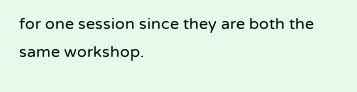for one session since they are both the same workshop.